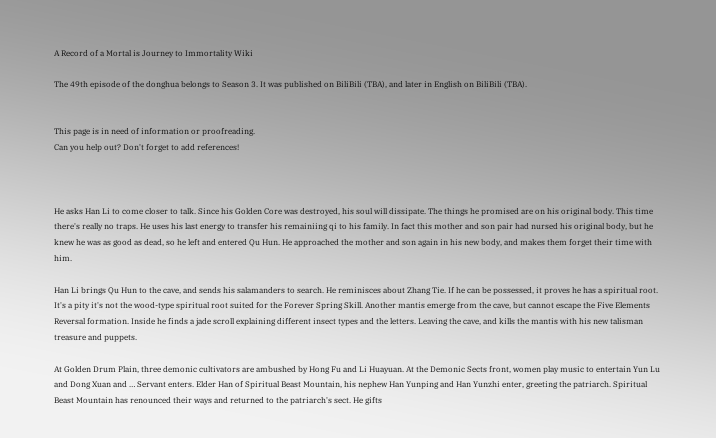A Record of a Mortal is Journey to Immortality Wiki

The 49th episode of the donghua belongs to Season 3. It was published on BiliBili (TBA), and later in English on BiliBili (TBA).


This page is in need of information or proofreading.
Can you help out? Don't forget to add references!



He asks Han Li to come closer to talk. Since his Golden Core was destroyed, his soul will dissipate. The things he promised are on his original body. This time there's really no traps. He uses his last energy to transfer his remainiing qi to his family. In fact this mother and son pair had nursed his original body, but he knew he was as good as dead, so he left and entered Qu Hun. He approached the mother and son again in his new body, and makes them forget their time with him.

Han Li brings Qu Hun to the cave, and sends his salamanders to search. He reminisces about Zhang Tie. If he can be possessed, it proves he has a spiritual root. It's a pity it's not the wood-type spiritual root suited for the Forever Spring Skill. Another mantis emerge from the cave, but cannot escape the Five Elements Reversal formation. Inside he finds a jade scroll explaining different insect types and the letters. Leaving the cave, and kills the mantis with his new talisman treasure and puppets.

At Golden Drum Plain, three demonic cultivators are ambushed by Hong Fu and Li Huayuan. At the Demonic Sects front, women play music to entertain Yun Lu and Dong Xuan and … Servant enters. Elder Han of Spiritual Beast Mountain, his nephew Han Yunping and Han Yunzhi enter, greeting the patriarch. Spiritual Beast Mountain has renounced their ways and returned to the patriarch's sect. He gifts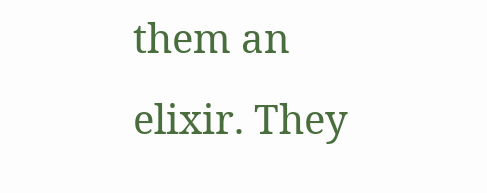them an elixir. They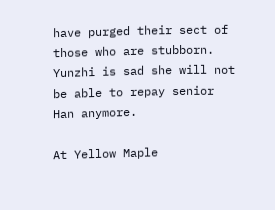have purged their sect of those who are stubborn. Yunzhi is sad she will not be able to repay senior Han anymore.

At Yellow Maple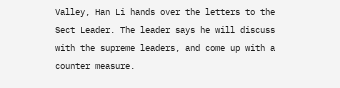Valley, Han Li hands over the letters to the Sect Leader. The leader says he will discuss with the supreme leaders, and come up with a counter measure.